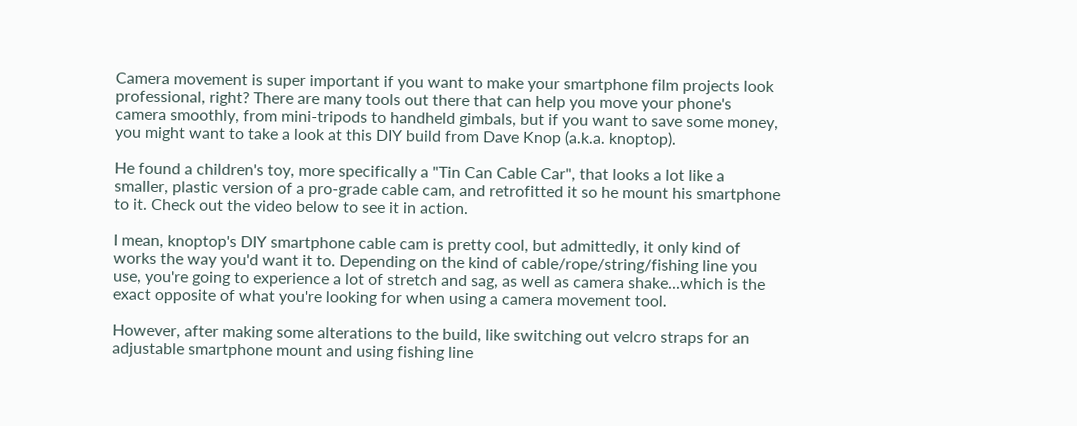Camera movement is super important if you want to make your smartphone film projects look professional, right? There are many tools out there that can help you move your phone's camera smoothly, from mini-tripods to handheld gimbals, but if you want to save some money, you might want to take a look at this DIY build from Dave Knop (a.k.a. knoptop).

He found a children's toy, more specifically a "Tin Can Cable Car", that looks a lot like a smaller, plastic version of a pro-grade cable cam, and retrofitted it so he mount his smartphone to it. Check out the video below to see it in action.

I mean, knoptop's DIY smartphone cable cam is pretty cool, but admittedly, it only kind of works the way you'd want it to. Depending on the kind of cable/rope/string/fishing line you use, you're going to experience a lot of stretch and sag, as well as camera shake...which is the exact opposite of what you're looking for when using a camera movement tool.

However, after making some alterations to the build, like switching out velcro straps for an adjustable smartphone mount and using fishing line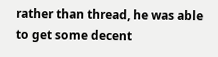rather than thread, he was able to get some decent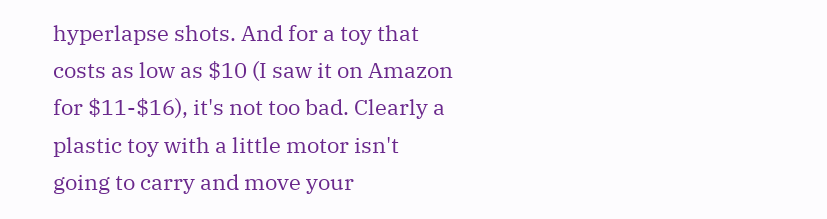hyperlapse shots. And for a toy that costs as low as $10 (I saw it on Amazon for $11-$16), it's not too bad. Clearly a plastic toy with a little motor isn't going to carry and move your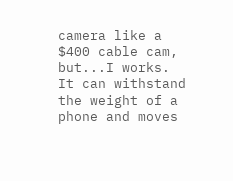camera like a $400 cable cam, but...I works. It can withstand the weight of a phone and moves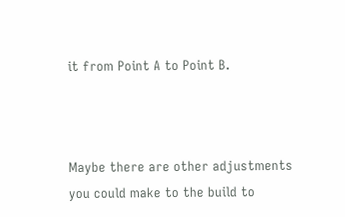it from Point A to Point B.



Maybe there are other adjustments you could make to the build to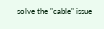solve the "cable" issue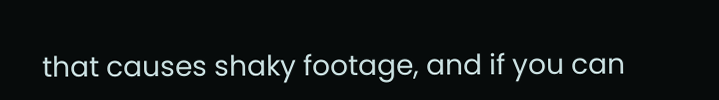that causes shaky footage, and if you can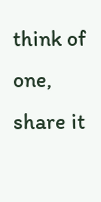think of one, share it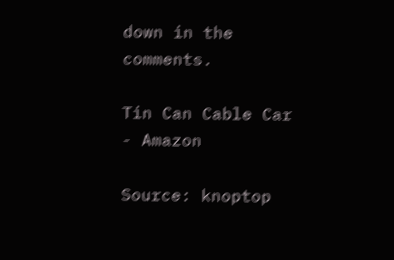down in the comments.

Tin Can Cable Car - Amazon

Source: knoptop